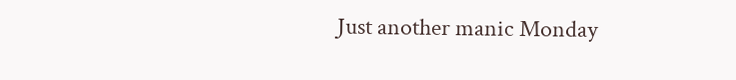Just another manic Monday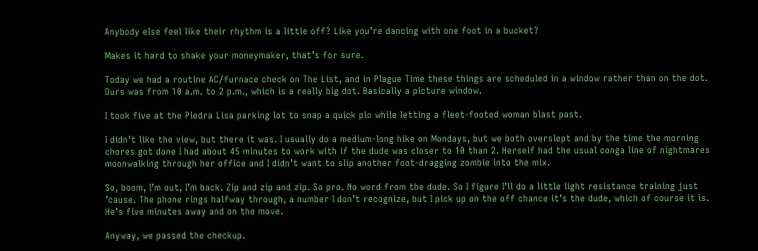Anybody else feel like their rhythm is a little off? Like you’re dancing with one foot in a bucket?

Makes it hard to shake your moneymaker, that’s for sure.

Today we had a routine AC/furnace check on The List, and in Plague Time these things are scheduled in a window rather than on the dot. Ours was from 10 a.m. to 2 p.m., which is a really big dot. Basically a picture window.

I took five at the Piedra Lisa parking lot to snap a quick pic while letting a fleet-footed woman blast past.

I didn’t like the view, but there it was. I usually do a medium-long hike on Mondays, but we both overslept and by the time the morning chores got done I had about 45 minutes to work with if the dude was closer to 10 than 2. Herself had the usual conga line of nightmares moonwalking through her office and I didn’t want to slip another foot-dragging zombie into the mix.

So, boom, I’m out, I’m back. Zip and zip and zip. So pro. No word from the dude. So I figure I’ll do a little light resistance training just ’cause. The phone rings halfway through, a number I don’t recognize, but I pick up on the off chance it’s the dude, which of course it is. He’s five minutes away and on the move.

Anyway, we passed the checkup.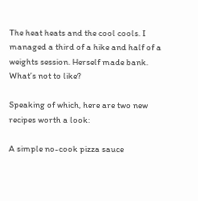The heat heats and the cool cools. I managed a third of a hike and half of a weights session. Herself made bank. What’s not to like?

Speaking of which, here are two new recipes worth a look:

A simple no-cook pizza sauce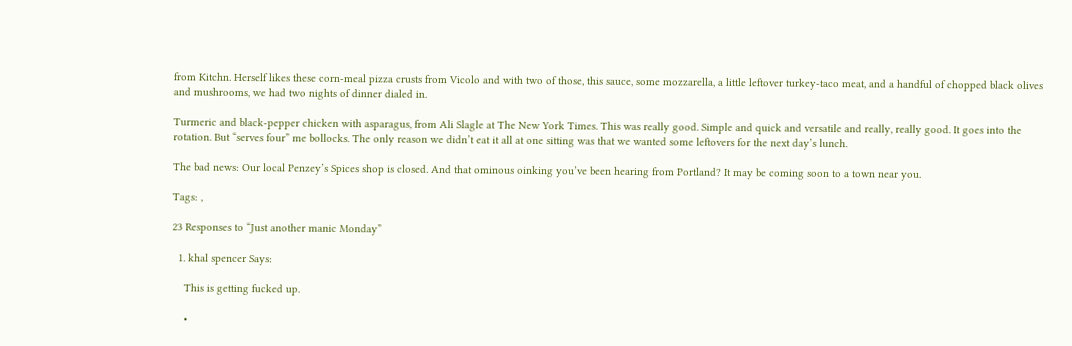from Kitchn. Herself likes these corn-meal pizza crusts from Vicolo and with two of those, this sauce, some mozzarella, a little leftover turkey-taco meat, and a handful of chopped black olives and mushrooms, we had two nights of dinner dialed in.

Turmeric and black-pepper chicken with asparagus, from Ali Slagle at The New York Times. This was really good. Simple and quick and versatile and really, really good. It goes into the rotation. But “serves four” me bollocks. The only reason we didn’t eat it all at one sitting was that we wanted some leftovers for the next day’s lunch.

The bad news: Our local Penzey’s Spices shop is closed. And that ominous oinking you’ve been hearing from Portland? It may be coming soon to a town near you.

Tags: ,

23 Responses to “Just another manic Monday”

  1. khal spencer Says:

    This is getting fucked up.

    •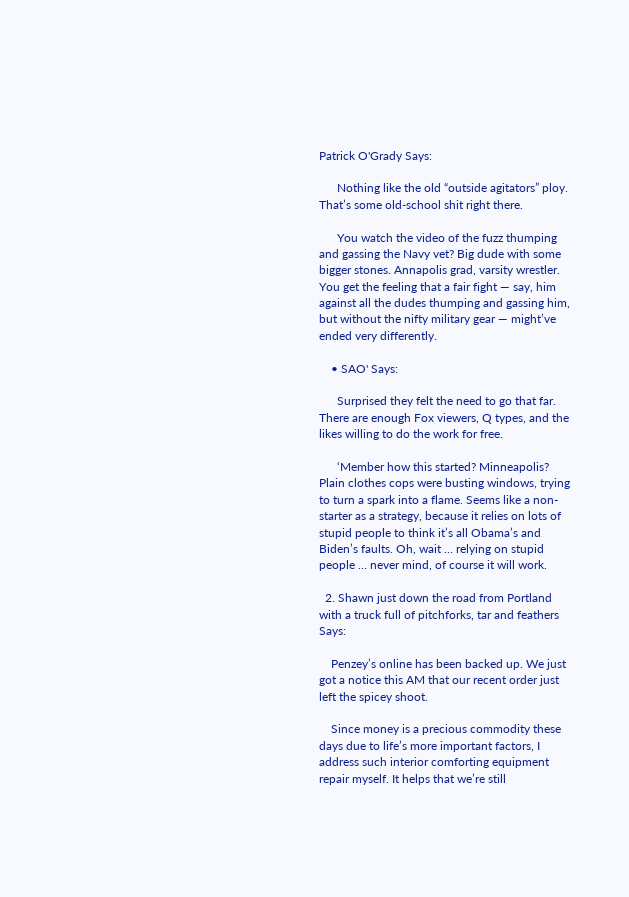Patrick O'Grady Says:

      Nothing like the old “outside agitators” ploy. That’s some old-school shit right there.

      You watch the video of the fuzz thumping and gassing the Navy vet? Big dude with some bigger stones. Annapolis grad, varsity wrestler. You get the feeling that a fair fight — say, him against all the dudes thumping and gassing him, but without the nifty military gear — might’ve ended very differently.

    • SAO' Says:

      Surprised they felt the need to go that far. There are enough Fox viewers, Q types, and the likes willing to do the work for free.

      ‘Member how this started? Minneapolis? Plain clothes cops were busting windows, trying to turn a spark into a flame. Seems like a non-starter as a strategy, because it relies on lots of stupid people to think it’s all Obama’s and Biden’s faults. Oh, wait … relying on stupid people … never mind, of course it will work.

  2. Shawn just down the road from Portland with a truck full of pitchforks, tar and feathers Says:

    Penzey’s online has been backed up. We just got a notice this AM that our recent order just left the spicey shoot.

    Since money is a precious commodity these days due to life’s more important factors, I address such interior comforting equipment repair myself. It helps that we’re still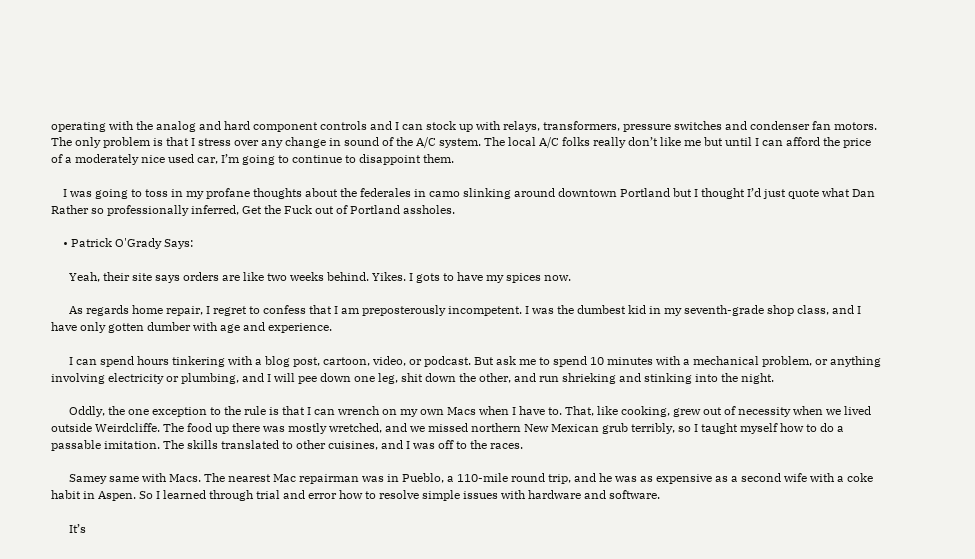operating with the analog and hard component controls and I can stock up with relays, transformers, pressure switches and condenser fan motors. The only problem is that I stress over any change in sound of the A/C system. The local A/C folks really don’t like me but until I can afford the price of a moderately nice used car, I’m going to continue to disappoint them.

    I was going to toss in my profane thoughts about the federales in camo slinking around downtown Portland but I thought I’d just quote what Dan Rather so professionally inferred, Get the Fuck out of Portland assholes.

    • Patrick O'Grady Says:

      Yeah, their site says orders are like two weeks behind. Yikes. I gots to have my spices now.

      As regards home repair, I regret to confess that I am preposterously incompetent. I was the dumbest kid in my seventh-grade shop class, and I have only gotten dumber with age and experience.

      I can spend hours tinkering with a blog post, cartoon, video, or podcast. But ask me to spend 10 minutes with a mechanical problem, or anything involving electricity or plumbing, and I will pee down one leg, shit down the other, and run shrieking and stinking into the night.

      Oddly, the one exception to the rule is that I can wrench on my own Macs when I have to. That, like cooking, grew out of necessity when we lived outside Weirdcliffe. The food up there was mostly wretched, and we missed northern New Mexican grub terribly, so I taught myself how to do a passable imitation. The skills translated to other cuisines, and I was off to the races.

      Samey same with Macs. The nearest Mac repairman was in Pueblo, a 110-mile round trip, and he was as expensive as a second wife with a coke habit in Aspen. So I learned through trial and error how to resolve simple issues with hardware and software.

      It’s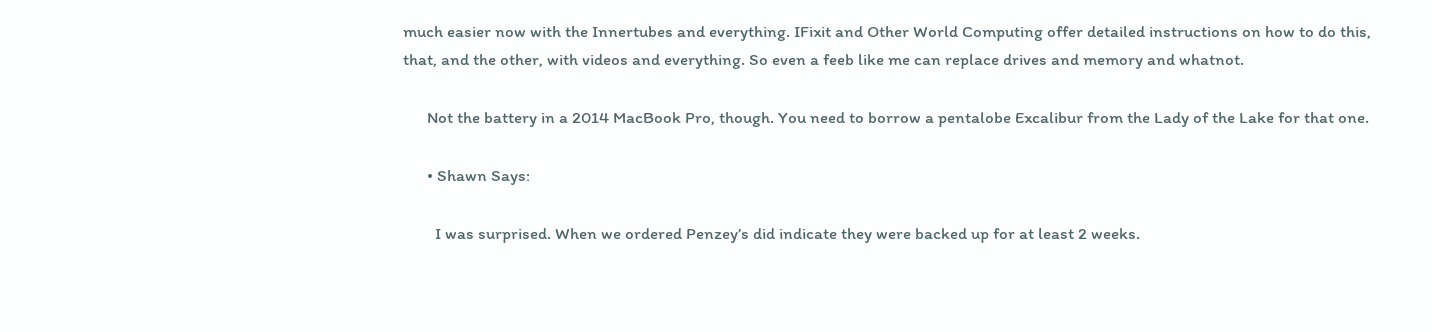much easier now with the Innertubes and everything. IFixit and Other World Computing offer detailed instructions on how to do this, that, and the other, with videos and everything. So even a feeb like me can replace drives and memory and whatnot.

      Not the battery in a 2014 MacBook Pro, though. You need to borrow a pentalobe Excalibur from the Lady of the Lake for that one.

      • Shawn Says:

        I was surprised. When we ordered Penzey’s did indicate they were backed up for at least 2 weeks.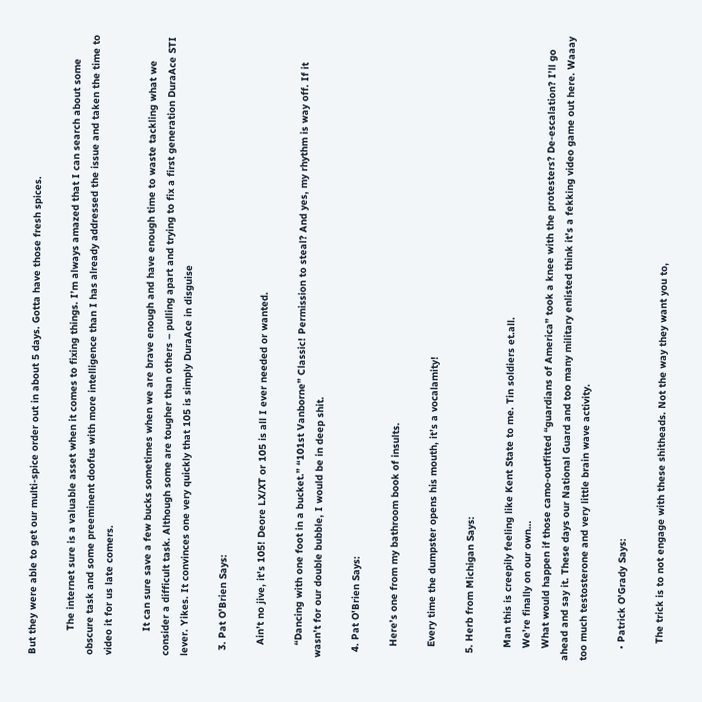But they were able to get our multi-spice order out in about 5 days. Gotta have those fresh spices.

        The internet sure is a valuable asset when it comes to fixing things. I’m always amazed that I can search about some obscure task and some preeminent doofus with more intelligence than I has already addressed the issue and taken the time to video it for us late comers.

        It can sure save a few bucks sometimes when we are brave enough and have enough time to waste tackling what we consider a difficult task. Although some are tougher than others – pulling apart and trying to fix a first generation DuraAce STI lever. Yikes. It convinces one very quickly that 105 is simply DuraAce in disguise

  3. Pat O'Brien Says:

    Ain’t no jive, it’s 105! Deore LX/XT or 105 is all I ever needed or wanted.

    “Dancing with one foot in a bucket.” “101st Vanborne” Classic! Permission to steal? And yes, my rhythm is way off. If it wasn’t for our double bubble, I would be in deep shit.

  4. Pat O'Brien Says:

    Here’s one from my bathroom book of insults.

    Every time the dumpster opens his mouth, it’s a vocalamity!

  5. Herb from Michigan Says:

    Man this is creepily feeling like Kent State to me. Tin soldiers et.all.
    We’re finally on our own…
    What would happen if those camo-outfitted “guardians of America” took a knee with the protesters? De-escalation? I’ll go ahead and say it. These days our National Guard and too many military enlisted think it’s a fekking video game out here. Waaay too much testosterone and very little brain wave activity.

    • Patrick O'Grady Says:

      The trick is to not engage with these shitheads. Not the way they want you to,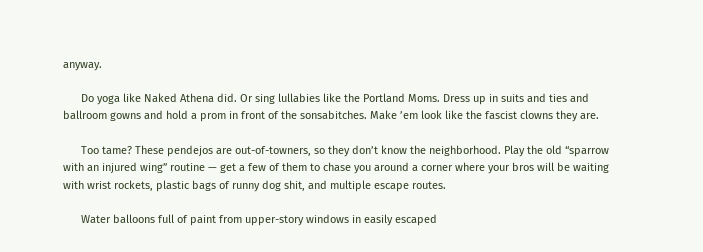anyway.

      Do yoga like Naked Athena did. Or sing lullabies like the Portland Moms. Dress up in suits and ties and ballroom gowns and hold a prom in front of the sonsabitches. Make ’em look like the fascist clowns they are.

      Too tame? These pendejos are out-of-towners, so they don’t know the neighborhood. Play the old “sparrow with an injured wing” routine — get a few of them to chase you around a corner where your bros will be waiting with wrist rockets, plastic bags of runny dog shit, and multiple escape routes.

      Water balloons full of paint from upper-story windows in easily escaped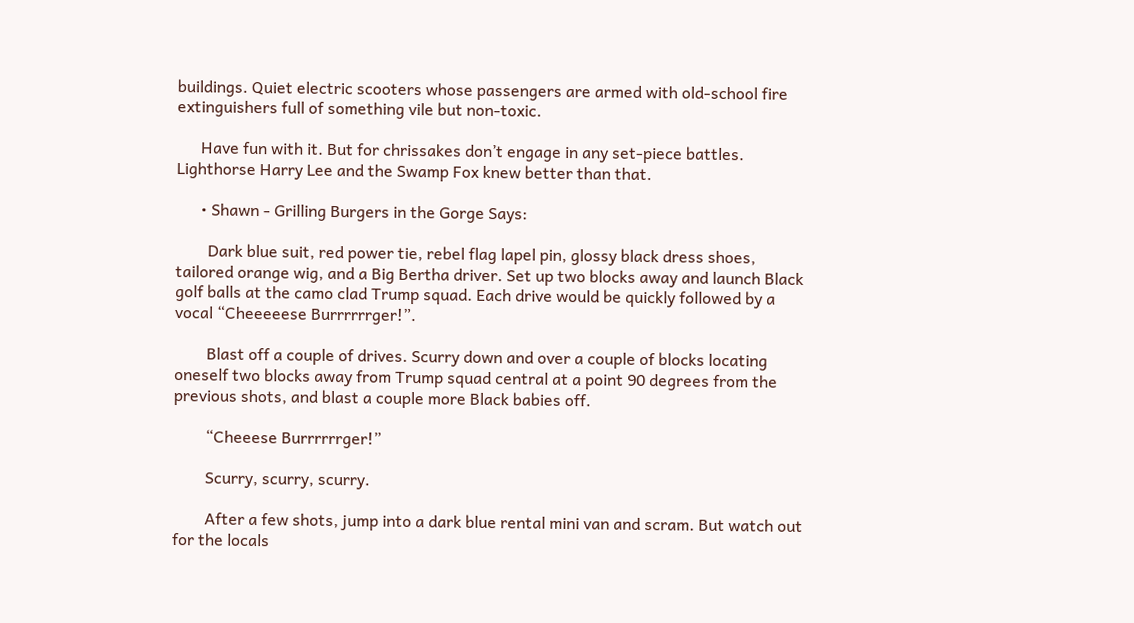buildings. Quiet electric scooters whose passengers are armed with old-school fire extinguishers full of something vile but non-toxic.

      Have fun with it. But for chrissakes don’t engage in any set-piece battles. Lighthorse Harry Lee and the Swamp Fox knew better than that.

      • Shawn - Grilling Burgers in the Gorge Says:

        Dark blue suit, red power tie, rebel flag lapel pin, glossy black dress shoes, tailored orange wig, and a Big Bertha driver. Set up two blocks away and launch Black golf balls at the camo clad Trump squad. Each drive would be quickly followed by a vocal “Cheeeeese Burrrrrrger!”.

        Blast off a couple of drives. Scurry down and over a couple of blocks locating oneself two blocks away from Trump squad central at a point 90 degrees from the previous shots, and blast a couple more Black babies off.

        “Cheeese Burrrrrrger!”

        Scurry, scurry, scurry.

        After a few shots, jump into a dark blue rental mini van and scram. But watch out for the locals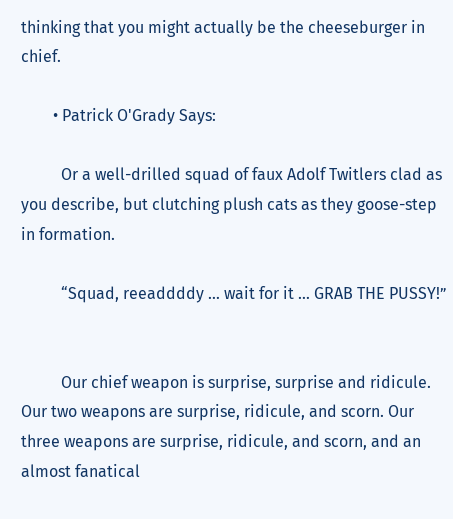thinking that you might actually be the cheeseburger in chief.

        • Patrick O'Grady Says:

          Or a well-drilled squad of faux Adolf Twitlers clad as you describe, but clutching plush cats as they goose-step in formation.

          “Squad, reeaddddy … wait for it … GRAB THE PUSSY!”


          Our chief weapon is surprise, surprise and ridicule. Our two weapons are surprise, ridicule, and scorn. Our three weapons are surprise, ridicule, and scorn, and an almost fanatical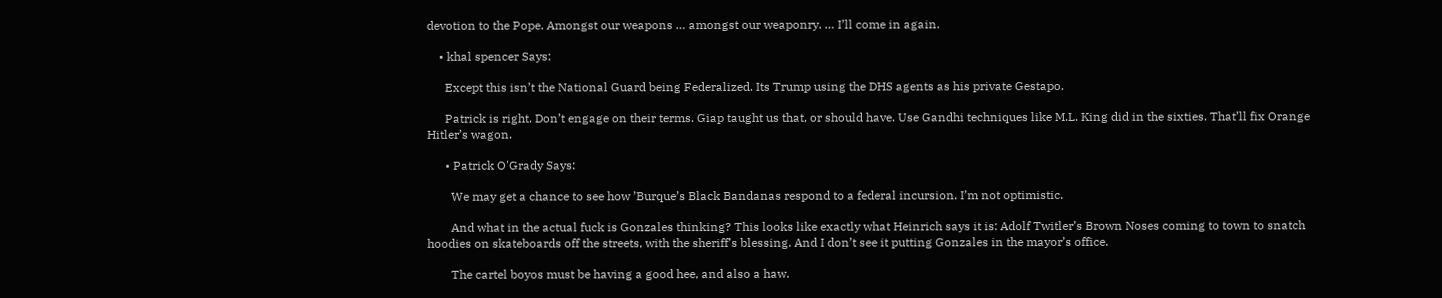devotion to the Pope. Amongst our weapons … amongst our weaponry. … I’ll come in again.

    • khal spencer Says:

      Except this isn’t the National Guard being Federalized. Its Trump using the DHS agents as his private Gestapo.

      Patrick is right. Don’t engage on their terms. Giap taught us that, or should have. Use Gandhi techniques like M.L. King did in the sixties. That’ll fix Orange Hitler’s wagon.

      • Patrick O'Grady Says:

        We may get a chance to see how ’Burque’s Black Bandanas respond to a federal incursion. I’m not optimistic.

        And what in the actual fuck is Gonzales thinking? This looks like exactly what Heinrich says it is: Adolf Twitler’s Brown Noses coming to town to snatch hoodies on skateboards off the streets, with the sheriff’s blessing. And I don’t see it putting Gonzales in the mayor’s office.

        The cartel boyos must be having a good hee, and also a haw.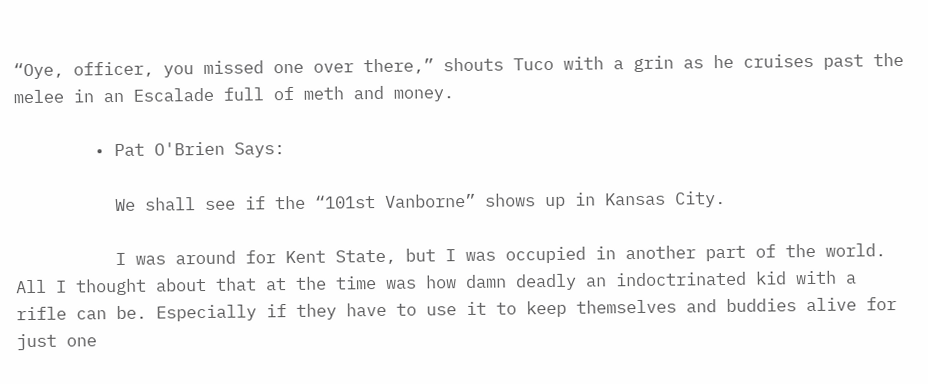“Oye, officer, you missed one over there,” shouts Tuco with a grin as he cruises past the melee in an Escalade full of meth and money.

        • Pat O'Brien Says:

          We shall see if the “101st Vanborne” shows up in Kansas City.

          I was around for Kent State, but I was occupied in another part of the world. All I thought about that at the time was how damn deadly an indoctrinated kid with a rifle can be. Especially if they have to use it to keep themselves and buddies alive for just one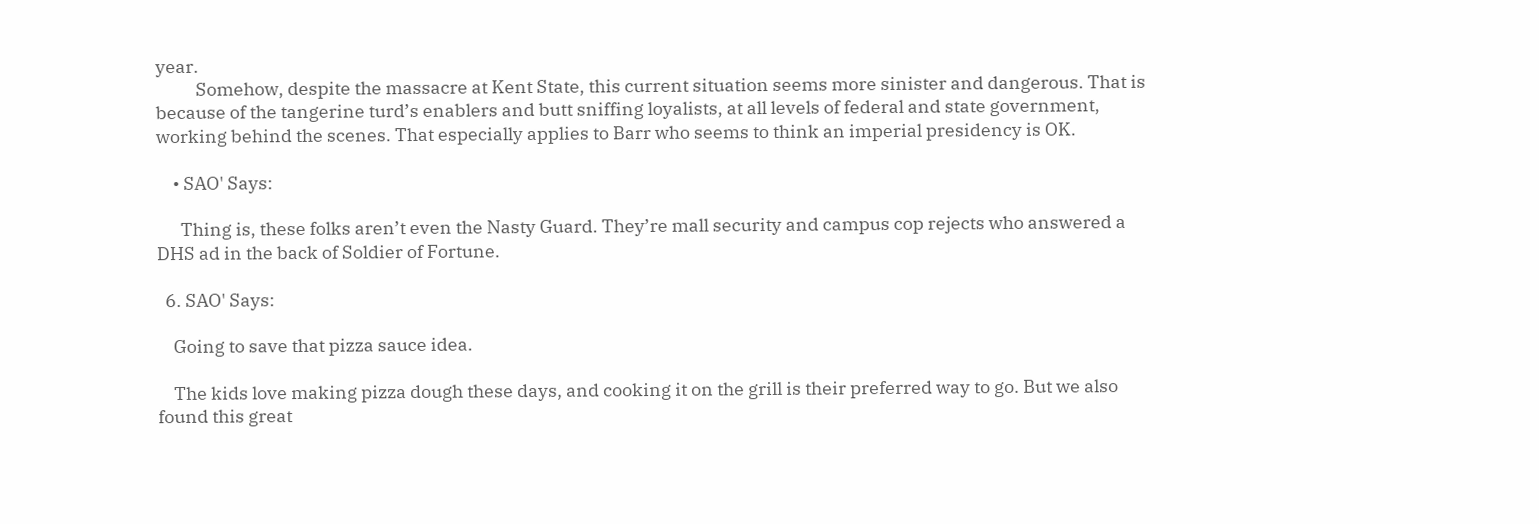year.
          Somehow, despite the massacre at Kent State, this current situation seems more sinister and dangerous. That is because of the tangerine turd’s enablers and butt sniffing loyalists, at all levels of federal and state government, working behind the scenes. That especially applies to Barr who seems to think an imperial presidency is OK.

    • SAO' Says:

      Thing is, these folks aren’t even the Nasty Guard. They’re mall security and campus cop rejects who answered a DHS ad in the back of Soldier of Fortune.

  6. SAO' Says:

    Going to save that pizza sauce idea.

    The kids love making pizza dough these days, and cooking it on the grill is their preferred way to go. But we also found this great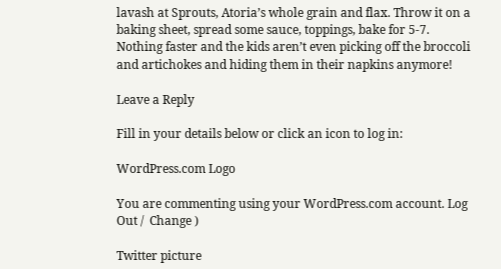lavash at Sprouts, Atoria’s whole grain and flax. Throw it on a baking sheet, spread some sauce, toppings, bake for 5-7. Nothing faster and the kids aren’t even picking off the broccoli and artichokes and hiding them in their napkins anymore!

Leave a Reply

Fill in your details below or click an icon to log in:

WordPress.com Logo

You are commenting using your WordPress.com account. Log Out /  Change )

Twitter picture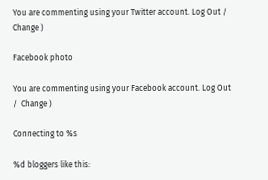You are commenting using your Twitter account. Log Out /  Change )

Facebook photo

You are commenting using your Facebook account. Log Out /  Change )

Connecting to %s

%d bloggers like this: